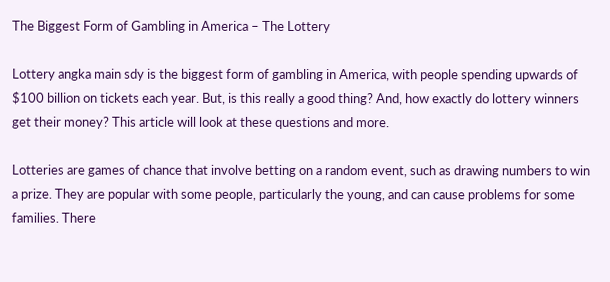The Biggest Form of Gambling in America – The Lottery

Lottery angka main sdy is the biggest form of gambling in America, with people spending upwards of $100 billion on tickets each year. But, is this really a good thing? And, how exactly do lottery winners get their money? This article will look at these questions and more.

Lotteries are games of chance that involve betting on a random event, such as drawing numbers to win a prize. They are popular with some people, particularly the young, and can cause problems for some families. There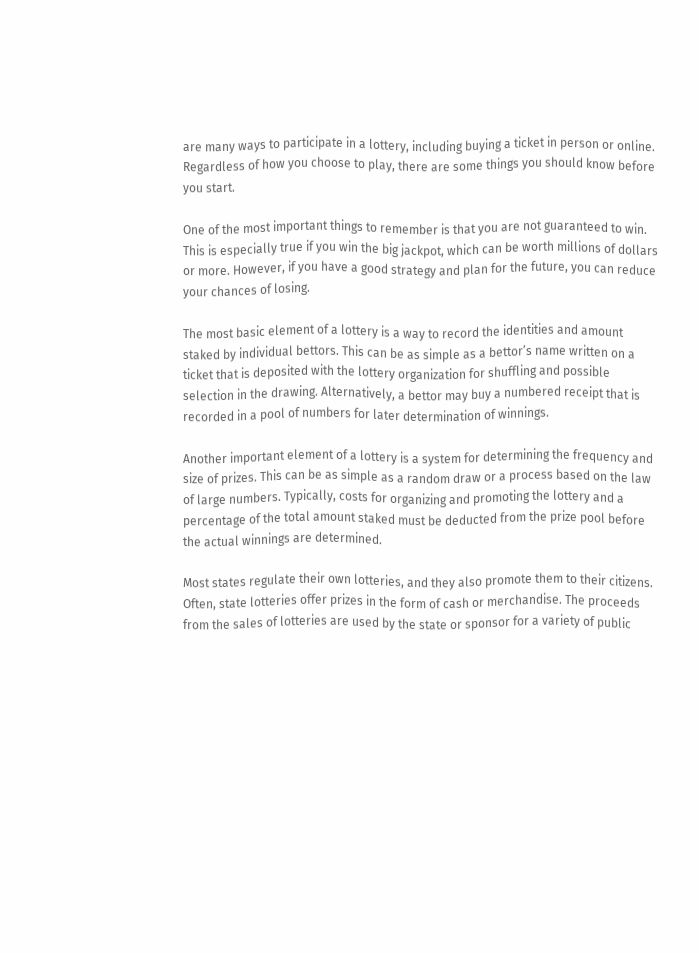are many ways to participate in a lottery, including buying a ticket in person or online. Regardless of how you choose to play, there are some things you should know before you start.

One of the most important things to remember is that you are not guaranteed to win. This is especially true if you win the big jackpot, which can be worth millions of dollars or more. However, if you have a good strategy and plan for the future, you can reduce your chances of losing.

The most basic element of a lottery is a way to record the identities and amount staked by individual bettors. This can be as simple as a bettor’s name written on a ticket that is deposited with the lottery organization for shuffling and possible selection in the drawing. Alternatively, a bettor may buy a numbered receipt that is recorded in a pool of numbers for later determination of winnings.

Another important element of a lottery is a system for determining the frequency and size of prizes. This can be as simple as a random draw or a process based on the law of large numbers. Typically, costs for organizing and promoting the lottery and a percentage of the total amount staked must be deducted from the prize pool before the actual winnings are determined.

Most states regulate their own lotteries, and they also promote them to their citizens. Often, state lotteries offer prizes in the form of cash or merchandise. The proceeds from the sales of lotteries are used by the state or sponsor for a variety of public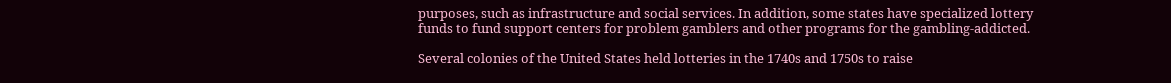purposes, such as infrastructure and social services. In addition, some states have specialized lottery funds to fund support centers for problem gamblers and other programs for the gambling-addicted.

Several colonies of the United States held lotteries in the 1740s and 1750s to raise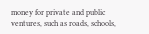money for private and public ventures, such as roads, schools,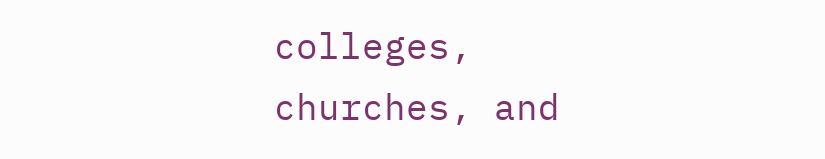colleges, churches, and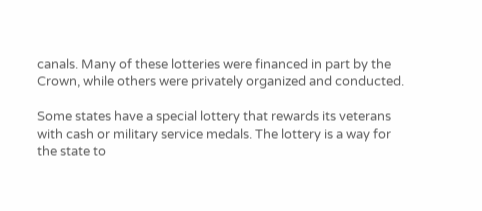canals. Many of these lotteries were financed in part by the Crown, while others were privately organized and conducted.

Some states have a special lottery that rewards its veterans with cash or military service medals. The lottery is a way for the state to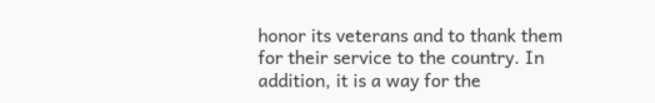honor its veterans and to thank them for their service to the country. In addition, it is a way for the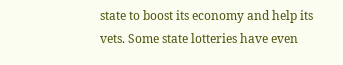state to boost its economy and help its vets. Some state lotteries have even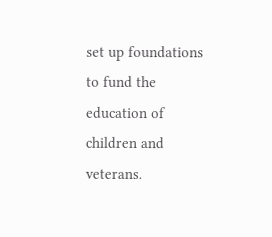set up foundations to fund the education of children and veterans.